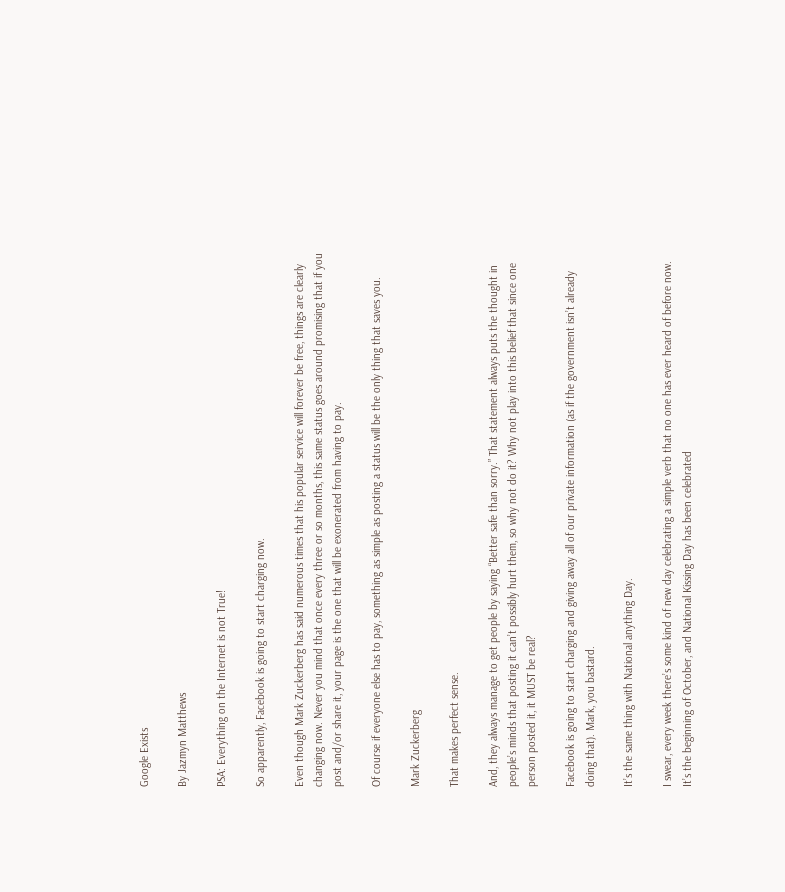Google Exists

By Jazmyn Matthews

PSA: Everything on the Internet is not True!

So apparently, Facebook is going to start charging now.

Even though Mark Zuckerberg has said numerous times that his popular service will forever be free, things are clearly changing now. Never you mind that once every three or so months, this same status goes around promising that if you post and/or share it, your page is the one that will be exonerated from having to pay.

Of course if everyone else has to pay, something as simple as posting a status will be the only thing that saves you.

Mark Zuckerberg

That makes perfect sense.

And, they always manage to get people by saying “Better safe than sorry.” That statement always puts the thought in people’s minds that posting it can’t possibly hurt them, so why not do it? Why not play into this belief that since one person posted it, it MUST be real?

Facebook is going to start charging and giving away all of our private information (as if the government isn’t already doing that). Mark, you bastard.

It’s the same thing with National anything Day.

I swear, every week there’s some kind of new day celebrating a simple verb that no one has ever heard of before now. It’s the beginning of October, and National Kissing Day has been celebrated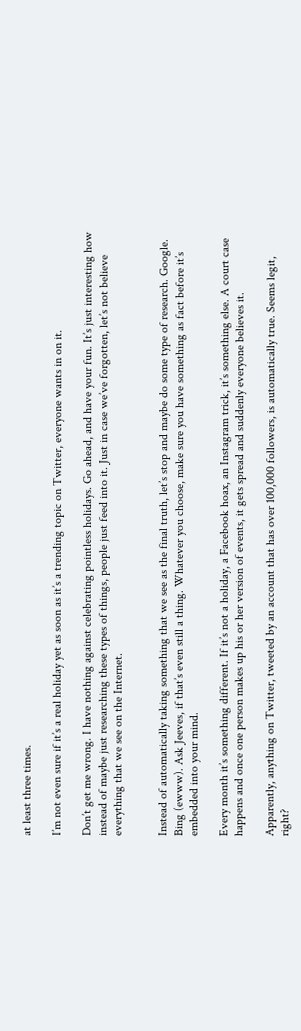at least three times.

I’m not even sure if it’s a real holiday yet as soon as it’s a trending topic on Twitter, everyone wants in on it.

Don’t get me wrong. I have nothing against celebrating pointless holidays. Go ahead, and have your fun. It’s just interesting how instead of maybe just researching these types of things, people just feed into it. Just in case we’ve forgotten, let’s not believe everything that we see on the Internet.


Instead of automatically taking something that we see as the final truth, let’s stop and maybe do some type of research. Google. Bing (ewww). Ask Jeeves, if that’s even still a thing. Whatever you choose, make sure you have something as fact before it’s embedded into your mind.

Every month it’s something different. If it’s not a holiday, a Facebook hoax, an Instagram trick, it’s something else. A court case happens and once one person makes up his or her version of events, it gets spread and suddenly everyone believes it.

Apparently, anything on Twitter, tweeted by an account that has over 100,000 followers, is automatically true. Seems legit, right?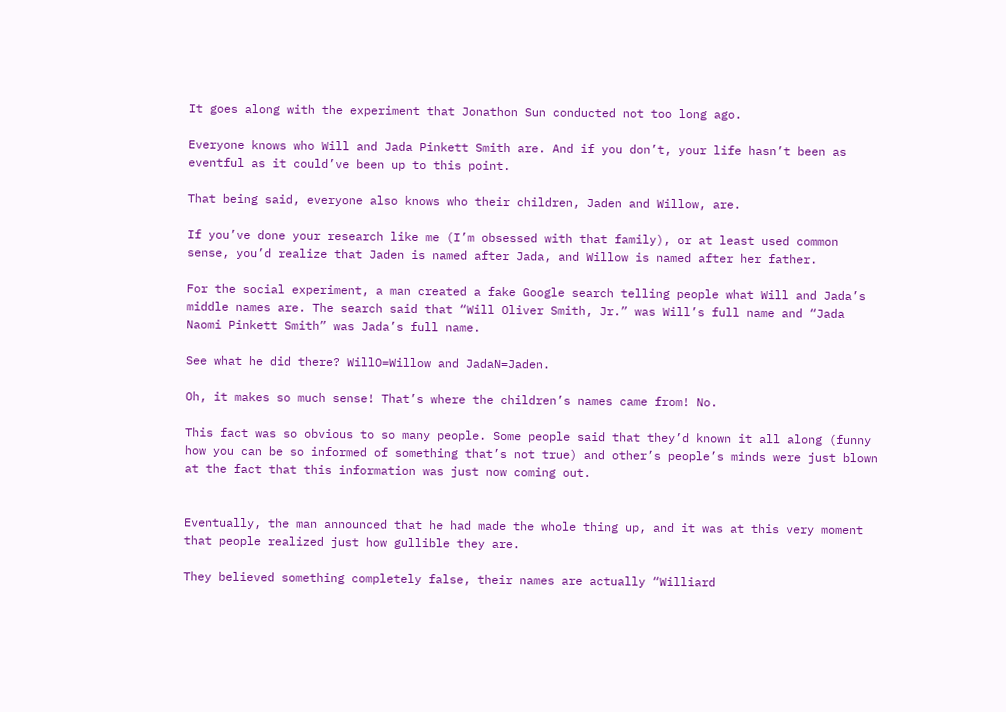It goes along with the experiment that Jonathon Sun conducted not too long ago.

Everyone knows who Will and Jada Pinkett Smith are. And if you don’t, your life hasn’t been as eventful as it could’ve been up to this point.

That being said, everyone also knows who their children, Jaden and Willow, are.

If you’ve done your research like me (I’m obsessed with that family), or at least used common sense, you’d realize that Jaden is named after Jada, and Willow is named after her father.

For the social experiment, a man created a fake Google search telling people what Will and Jada’s middle names are. The search said that “Will Oliver Smith, Jr.” was Will’s full name and “Jada Naomi Pinkett Smith” was Jada’s full name.

See what he did there? WillO=Willow and JadaN=Jaden.

Oh, it makes so much sense! That’s where the children’s names came from! No.

This fact was so obvious to so many people. Some people said that they’d known it all along (funny how you can be so informed of something that’s not true) and other’s people’s minds were just blown at the fact that this information was just now coming out.


Eventually, the man announced that he had made the whole thing up, and it was at this very moment that people realized just how gullible they are.

They believed something completely false, their names are actually “Williard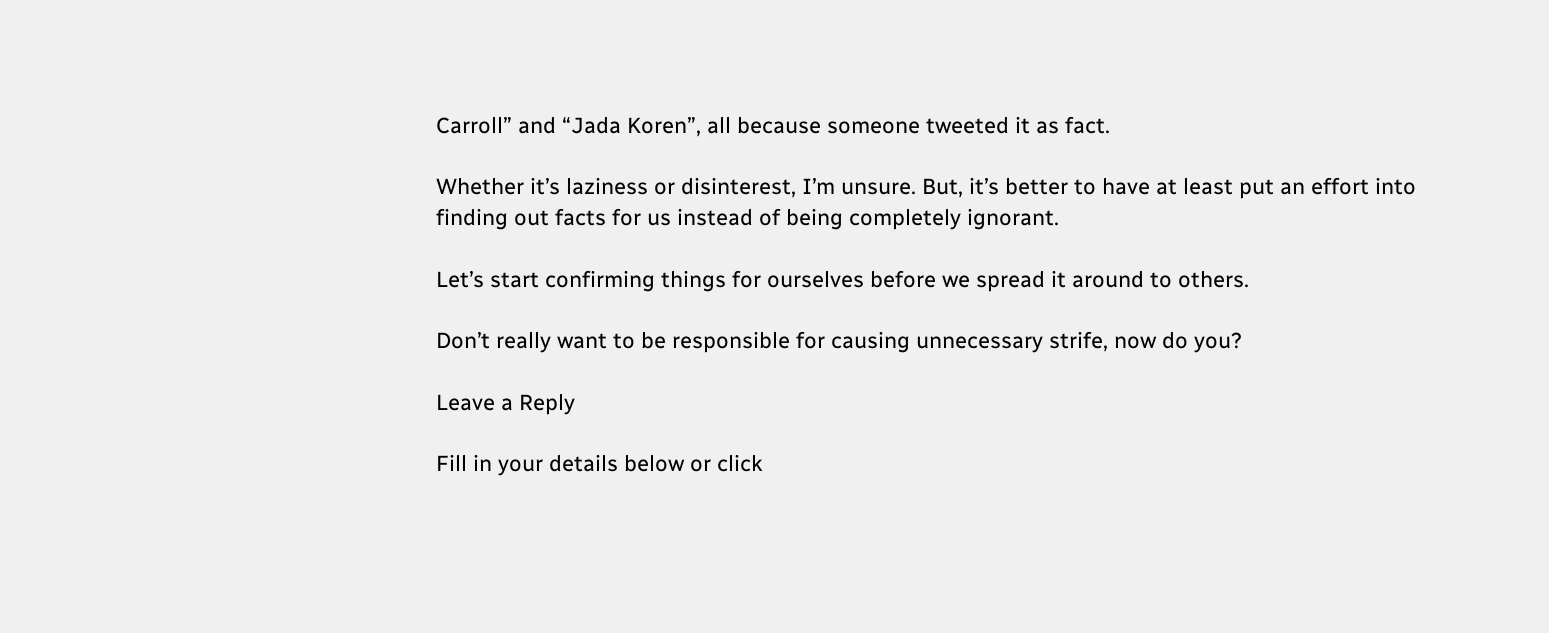Carroll” and “Jada Koren”, all because someone tweeted it as fact.

Whether it’s laziness or disinterest, I’m unsure. But, it’s better to have at least put an effort into finding out facts for us instead of being completely ignorant.

Let’s start confirming things for ourselves before we spread it around to others.

Don’t really want to be responsible for causing unnecessary strife, now do you?

Leave a Reply

Fill in your details below or click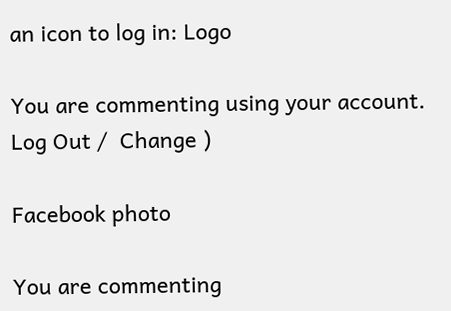an icon to log in: Logo

You are commenting using your account. Log Out /  Change )

Facebook photo

You are commenting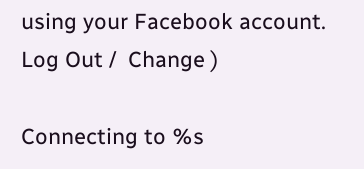using your Facebook account. Log Out /  Change )

Connecting to %s